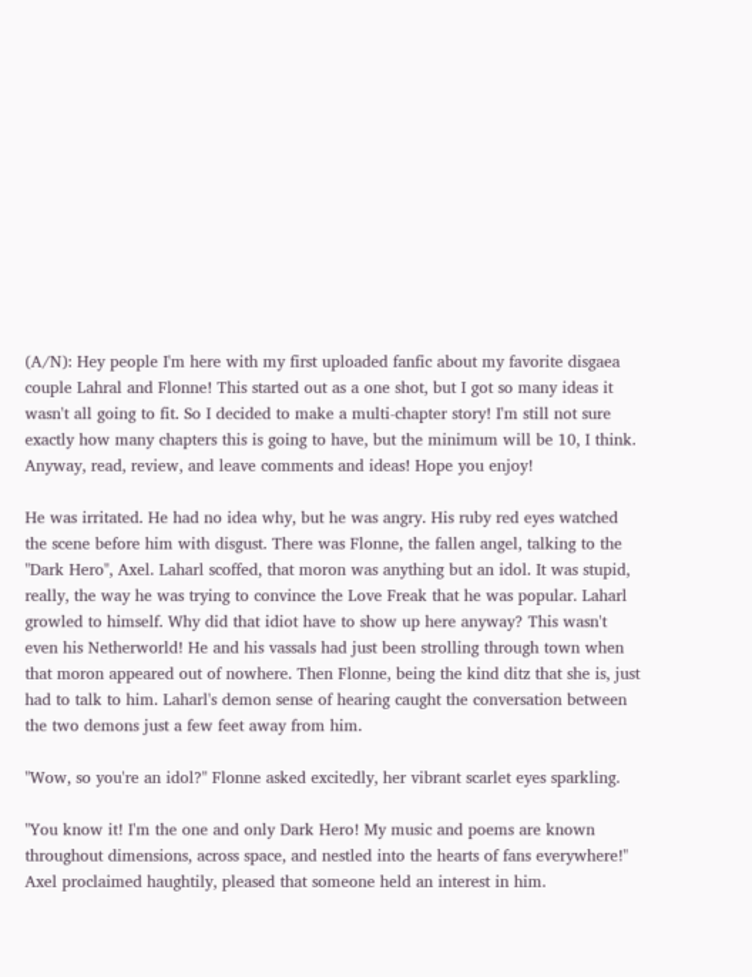(A/N): Hey people I'm here with my first uploaded fanfic about my favorite disgaea couple Lahral and Flonne! This started out as a one shot, but I got so many ideas it wasn't all going to fit. So I decided to make a multi-chapter story! I'm still not sure exactly how many chapters this is going to have, but the minimum will be 10, I think. Anyway, read, review, and leave comments and ideas! Hope you enjoy!

He was irritated. He had no idea why, but he was angry. His ruby red eyes watched the scene before him with disgust. There was Flonne, the fallen angel, talking to the "Dark Hero", Axel. Laharl scoffed, that moron was anything but an idol. It was stupid, really, the way he was trying to convince the Love Freak that he was popular. Laharl growled to himself. Why did that idiot have to show up here anyway? This wasn't even his Netherworld! He and his vassals had just been strolling through town when that moron appeared out of nowhere. Then Flonne, being the kind ditz that she is, just had to talk to him. Laharl's demon sense of hearing caught the conversation between the two demons just a few feet away from him.

"Wow, so you're an idol?" Flonne asked excitedly, her vibrant scarlet eyes sparkling.

"You know it! I'm the one and only Dark Hero! My music and poems are known throughout dimensions, across space, and nestled into the hearts of fans everywhere!" Axel proclaimed haughtily, pleased that someone held an interest in him.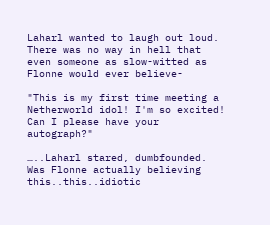Laharl wanted to laugh out loud. There was no way in hell that even someone as slow-witted as Flonne would ever believe-

"This is my first time meeting a Netherworld idol! I'm so excited! Can I please have your autograph?"

…..Laharl stared, dumbfounded. Was Flonne actually believing this..this..idiotic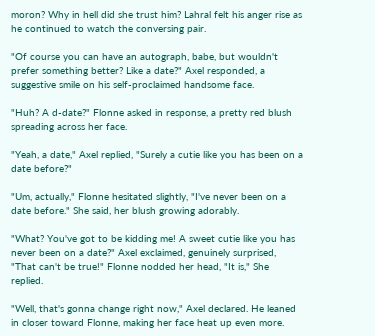moron? Why in hell did she trust him? Lahral felt his anger rise as he continued to watch the conversing pair.

"Of course you can have an autograph, babe, but wouldn't prefer something better? Like a date?" Axel responded, a suggestive smile on his self-proclaimed handsome face.

"Huh? A d-date?" Flonne asked in response, a pretty red blush spreading across her face.

"Yeah, a date," Axel replied, "Surely a cutie like you has been on a date before?"

"Um, actually," Flonne hesitated slightly, "I've never been on a date before." She said, her blush growing adorably.

"What? You've got to be kidding me! A sweet cutie like you has never been on a date?" Axel exclaimed, genuinely surprised, "That can't be true!" Flonne nodded her head, "It is," She replied.

"Well, that's gonna change right now," Axel declared. He leaned in closer toward Flonne, making her face heat up even more.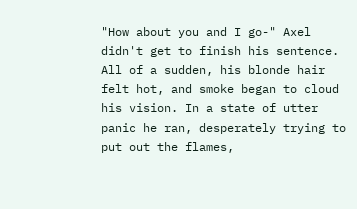"How about you and I go-" Axel didn't get to finish his sentence. All of a sudden, his blonde hair felt hot, and smoke began to cloud his vision. In a state of utter panic he ran, desperately trying to put out the flames,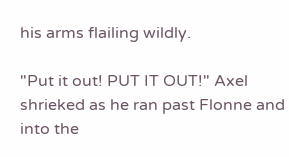his arms flailing wildly.

"Put it out! PUT IT OUT!" Axel shrieked as he ran past Flonne and into the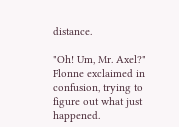distance.

"Oh! Um, Mr. Axel?" Flonne exclaimed in confusion, trying to figure out what just happened.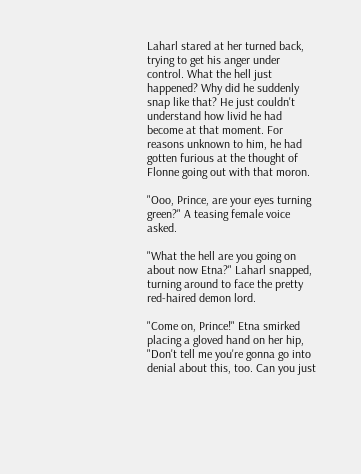Laharl stared at her turned back, trying to get his anger under control. What the hell just happened? Why did he suddenly snap like that? He just couldn't understand how livid he had become at that moment. For reasons unknown to him, he had gotten furious at the thought of Flonne going out with that moron.

"Ooo, Prince, are your eyes turning green?" A teasing female voice asked.

"What the hell are you going on about now Etna?" Laharl snapped, turning around to face the pretty red-haired demon lord.

"Come on, Prince!" Etna smirked placing a gloved hand on her hip, "Don't tell me you're gonna go into denial about this, too. Can you just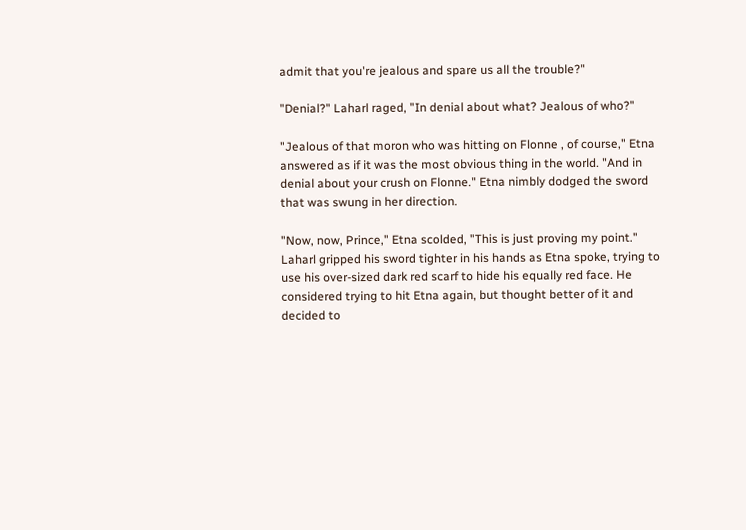admit that you're jealous and spare us all the trouble?"

"Denial?" Laharl raged, "In denial about what? Jealous of who?"

"Jealous of that moron who was hitting on Flonne , of course," Etna answered as if it was the most obvious thing in the world. "And in denial about your crush on Flonne." Etna nimbly dodged the sword that was swung in her direction.

"Now, now, Prince," Etna scolded, "This is just proving my point." Laharl gripped his sword tighter in his hands as Etna spoke, trying to use his over-sized dark red scarf to hide his equally red face. He considered trying to hit Etna again, but thought better of it and decided to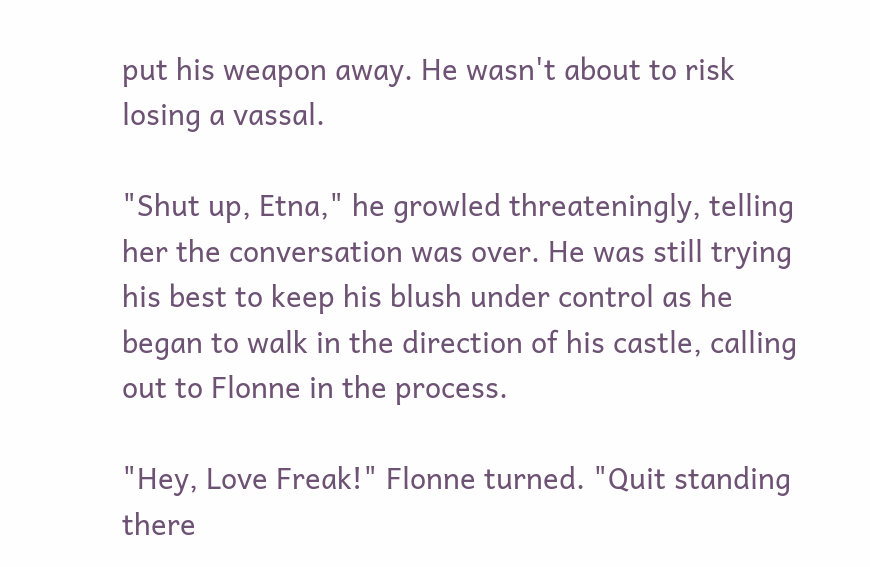put his weapon away. He wasn't about to risk losing a vassal.

"Shut up, Etna," he growled threateningly, telling her the conversation was over. He was still trying his best to keep his blush under control as he began to walk in the direction of his castle, calling out to Flonne in the process.

"Hey, Love Freak!" Flonne turned. "Quit standing there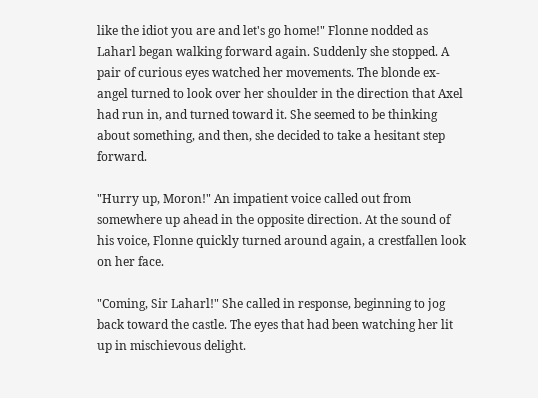like the idiot you are and let's go home!" Flonne nodded as Laharl began walking forward again. Suddenly she stopped. A pair of curious eyes watched her movements. The blonde ex-angel turned to look over her shoulder in the direction that Axel had run in, and turned toward it. She seemed to be thinking about something, and then, she decided to take a hesitant step forward.

"Hurry up, Moron!" An impatient voice called out from somewhere up ahead in the opposite direction. At the sound of his voice, Flonne quickly turned around again, a crestfallen look on her face.

"Coming, Sir Laharl!" She called in response, beginning to jog back toward the castle. The eyes that had been watching her lit up in mischievous delight.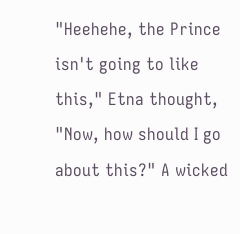"Heehehe, the Prince isn't going to like this," Etna thought, "Now, how should I go about this?" A wicked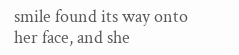smile found its way onto her face, and she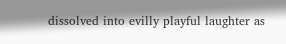dissolved into evilly playful laughter as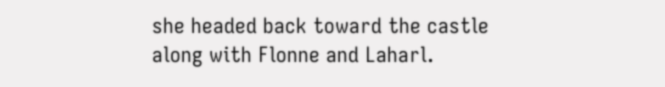she headed back toward the castle along with Flonne and Laharl.